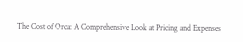The Cost of Orca: A Comprehensive Look at Pricing and Expenses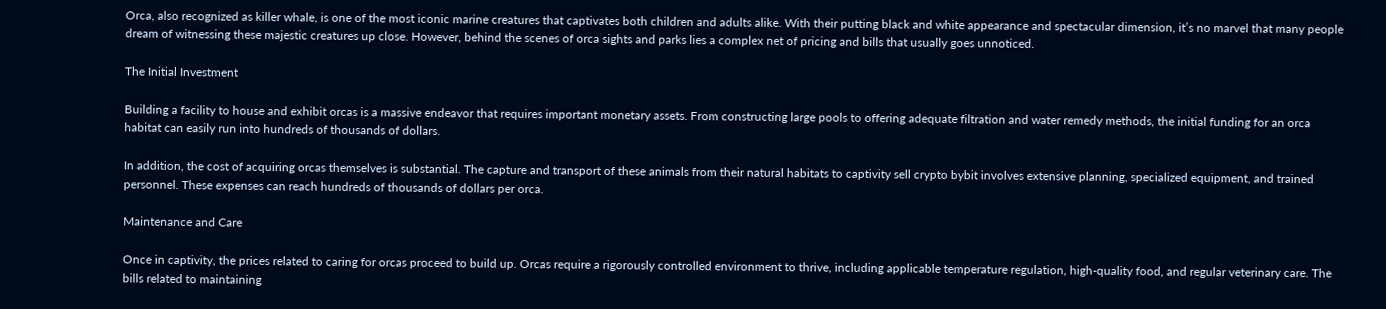Orca, also recognized as killer whale, is one of the most iconic marine creatures that captivates both children and adults alike. With their putting black and white appearance and spectacular dimension, it’s no marvel that many people dream of witnessing these majestic creatures up close. However, behind the scenes of orca sights and parks lies a complex net of pricing and bills that usually goes unnoticed.

The Initial Investment

Building a facility to house and exhibit orcas is a massive endeavor that requires important monetary assets. From constructing large pools to offering adequate filtration and water remedy methods, the initial funding for an orca habitat can easily run into hundreds of thousands of dollars.

In addition, the cost of acquiring orcas themselves is substantial. The capture and transport of these animals from their natural habitats to captivity sell crypto bybit involves extensive planning, specialized equipment, and trained personnel. These expenses can reach hundreds of thousands of dollars per orca.

Maintenance and Care

Once in captivity, the prices related to caring for orcas proceed to build up. Orcas require a rigorously controlled environment to thrive, including applicable temperature regulation, high-quality food, and regular veterinary care. The bills related to maintaining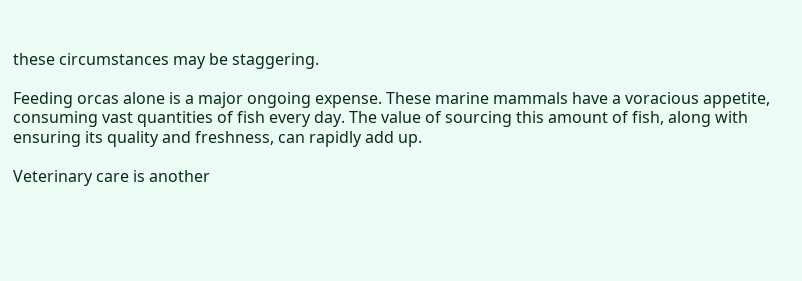these circumstances may be staggering.

Feeding orcas alone is a major ongoing expense. These marine mammals have a voracious appetite, consuming vast quantities of fish every day. The value of sourcing this amount of fish, along with ensuring its quality and freshness, can rapidly add up.

Veterinary care is another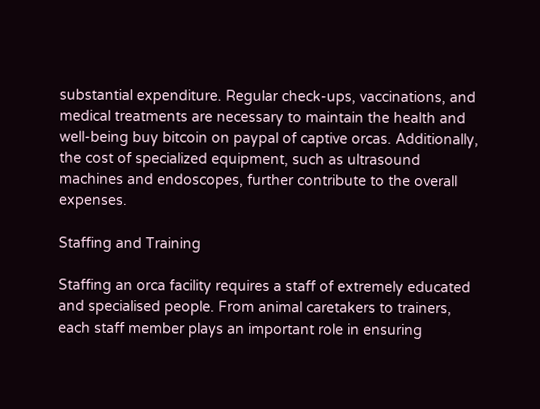substantial expenditure. Regular check-ups, vaccinations, and medical treatments are necessary to maintain the health and well-being buy bitcoin on paypal of captive orcas. Additionally, the cost of specialized equipment, such as ultrasound machines and endoscopes, further contribute to the overall expenses.

Staffing and Training

Staffing an orca facility requires a staff of extremely educated and specialised people. From animal caretakers to trainers, each staff member plays an important role in ensuring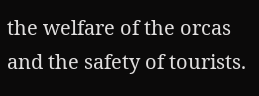the welfare of the orcas and the safety of tourists.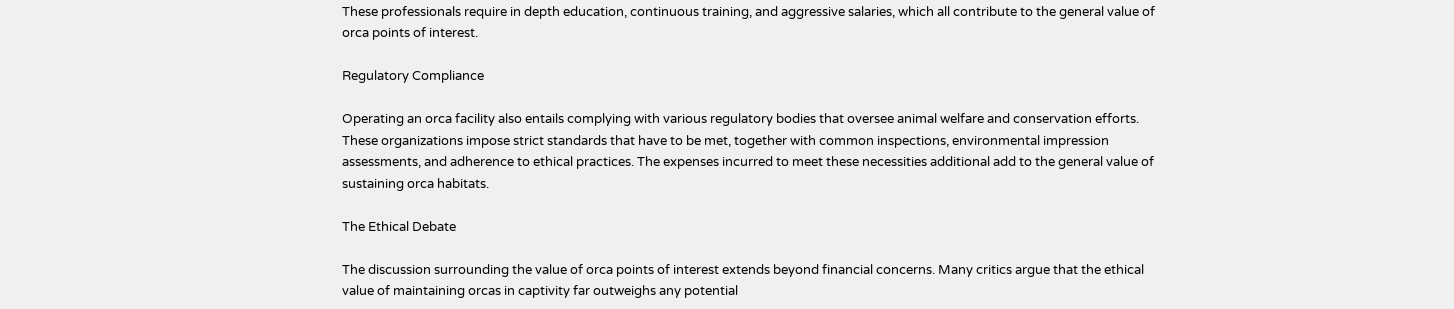These professionals require in depth education, continuous training, and aggressive salaries, which all contribute to the general value of orca points of interest.

Regulatory Compliance

Operating an orca facility also entails complying with various regulatory bodies that oversee animal welfare and conservation efforts. These organizations impose strict standards that have to be met, together with common inspections, environmental impression assessments, and adherence to ethical practices. The expenses incurred to meet these necessities additional add to the general value of sustaining orca habitats.

The Ethical Debate

The discussion surrounding the value of orca points of interest extends beyond financial concerns. Many critics argue that the ethical value of maintaining orcas in captivity far outweighs any potential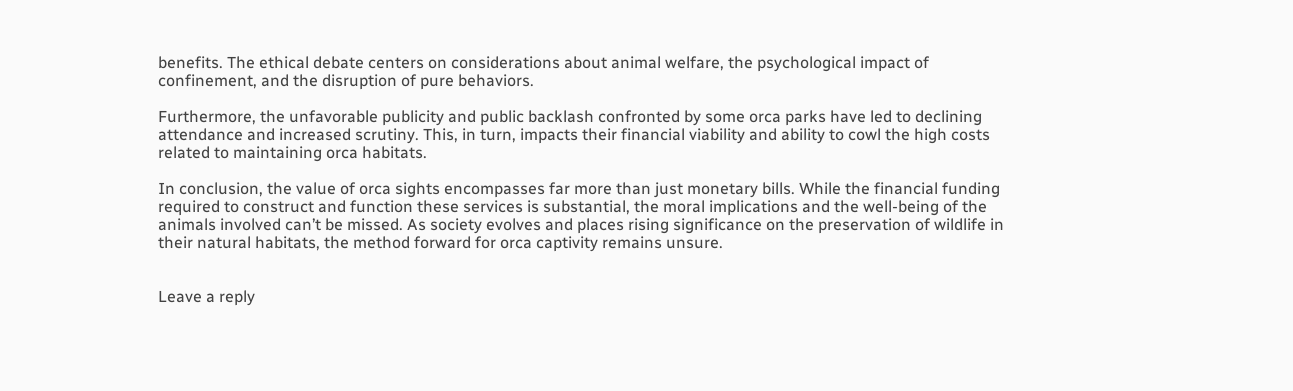benefits. The ethical debate centers on considerations about animal welfare, the psychological impact of confinement, and the disruption of pure behaviors.

Furthermore, the unfavorable publicity and public backlash confronted by some orca parks have led to declining attendance and increased scrutiny. This, in turn, impacts their financial viability and ability to cowl the high costs related to maintaining orca habitats.

In conclusion, the value of orca sights encompasses far more than just monetary bills. While the financial funding required to construct and function these services is substantial, the moral implications and the well-being of the animals involved can’t be missed. As society evolves and places rising significance on the preservation of wildlife in their natural habitats, the method forward for orca captivity remains unsure.


Leave a reply